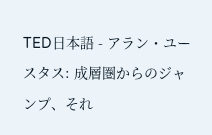TED日本語 - アラン・ユースタス: 成層圏からのジャンプ、それ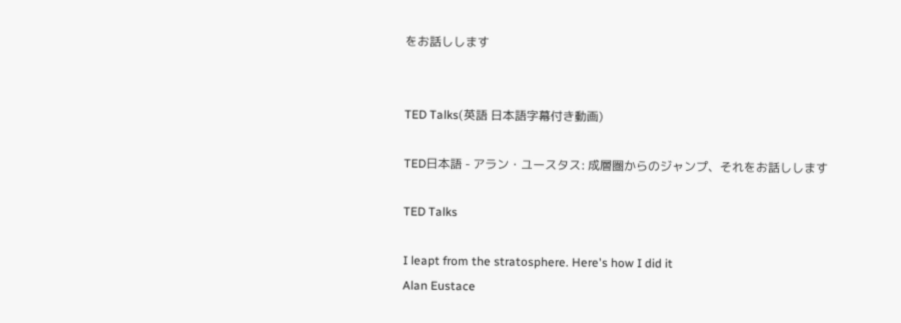をお話しします


TED Talks(英語 日本語字幕付き動画)

TED日本語 - アラン・ユースタス: 成層圏からのジャンプ、それをお話しします

TED Talks

I leapt from the stratosphere. Here's how I did it
Alan Eustace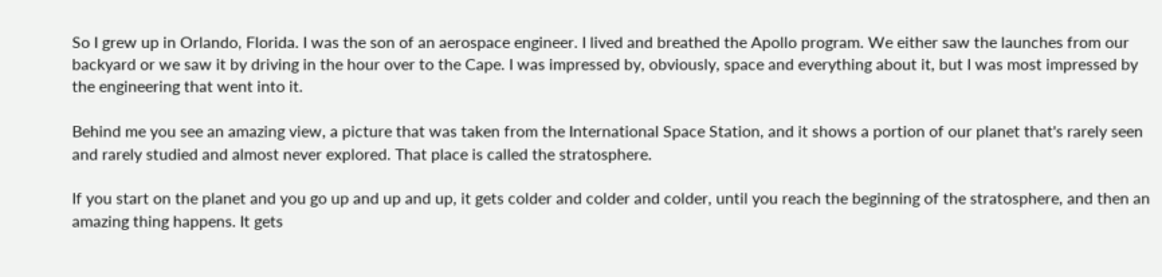So I grew up in Orlando, Florida. I was the son of an aerospace engineer. I lived and breathed the Apollo program. We either saw the launches from our backyard or we saw it by driving in the hour over to the Cape. I was impressed by, obviously, space and everything about it, but I was most impressed by the engineering that went into it.

Behind me you see an amazing view, a picture that was taken from the International Space Station, and it shows a portion of our planet that's rarely seen and rarely studied and almost never explored. That place is called the stratosphere.

If you start on the planet and you go up and up and up, it gets colder and colder and colder, until you reach the beginning of the stratosphere, and then an amazing thing happens. It gets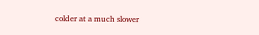colder at a much slower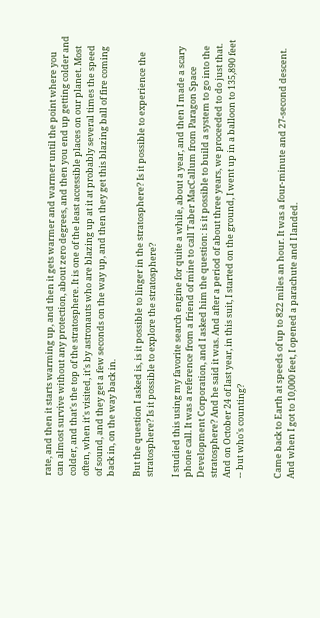rate, and then it starts warming up, and then it gets warmer and warmer until the point where you can almost survive without any protection, about zero degrees, and then you end up getting colder and colder, and that's the top of the stratosphere. It is one of the least accessible places on our planet. Most often, when it's visited, it's by astronauts who are blazing up at it at probably several times the speed of sound, and they get a few seconds on the way up, and then they get this blazing ball of fire coming back in, on the way back in.

But the question I asked is, is it possible to linger in the stratosphere? Is it possible to experience the stratosphere? Is it possible to explore the stratosphere?

I studied this using my favorite search engine for quite a while, about a year, and then I made a scary phone call. It was a reference from a friend of mine to call Taber MacCallum from Paragon Space Development Corporation, and I asked him the question: is it possible to build a system to go into the stratosphere? And he said it was. And after a period of about three years, we proceeded to do just that. And on October 24 of last year, in this suit, I started on the ground, I went up in a balloon to 135,890 feet -- but who's counting?


Came back to Earth at speeds of up to 822 miles an hour. It was a four-minute and 27-second descent. And when I got to 10,000 feet, I opened a parachute and I landed.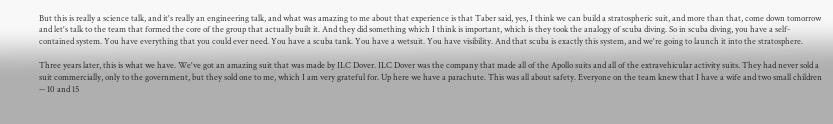But this is really a science talk, and it's really an engineering talk, and what was amazing to me about that experience is that Taber said, yes, I think we can build a stratospheric suit, and more than that, come down tomorrow and let's talk to the team that formed the core of the group that actually built it. And they did something which I think is important, which is they took the analogy of scuba diving. So in scuba diving, you have a self-contained system. You have everything that you could ever need. You have a scuba tank. You have a wetsuit. You have visibility. And that scuba is exactly this system, and we're going to launch it into the stratosphere.

Three years later, this is what we have. We've got an amazing suit that was made by ILC Dover. ILC Dover was the company that made all of the Apollo suits and all of the extravehicular activity suits. They had never sold a suit commercially, only to the government, but they sold one to me, which I am very grateful for. Up here we have a parachute. This was all about safety. Everyone on the team knew that I have a wife and two small children -- 10 and 15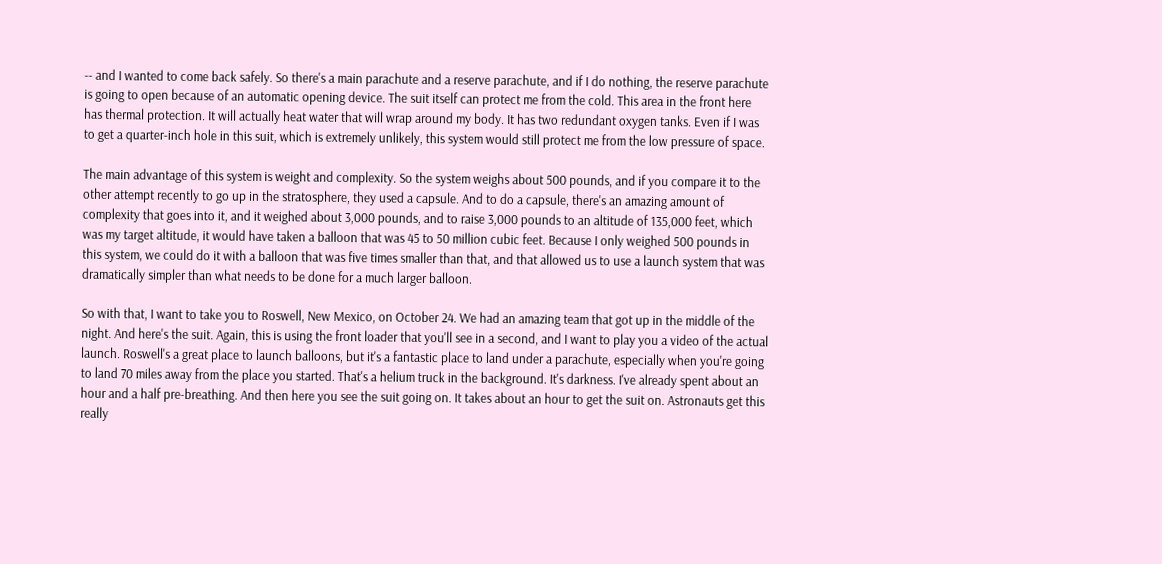-- and I wanted to come back safely. So there's a main parachute and a reserve parachute, and if I do nothing, the reserve parachute is going to open because of an automatic opening device. The suit itself can protect me from the cold. This area in the front here has thermal protection. It will actually heat water that will wrap around my body. It has two redundant oxygen tanks. Even if I was to get a quarter-inch hole in this suit, which is extremely unlikely, this system would still protect me from the low pressure of space.

The main advantage of this system is weight and complexity. So the system weighs about 500 pounds, and if you compare it to the other attempt recently to go up in the stratosphere, they used a capsule. And to do a capsule, there's an amazing amount of complexity that goes into it, and it weighed about 3,000 pounds, and to raise 3,000 pounds to an altitude of 135,000 feet, which was my target altitude, it would have taken a balloon that was 45 to 50 million cubic feet. Because I only weighed 500 pounds in this system, we could do it with a balloon that was five times smaller than that, and that allowed us to use a launch system that was dramatically simpler than what needs to be done for a much larger balloon.

So with that, I want to take you to Roswell, New Mexico, on October 24. We had an amazing team that got up in the middle of the night. And here's the suit. Again, this is using the front loader that you'll see in a second, and I want to play you a video of the actual launch. Roswell's a great place to launch balloons, but it's a fantastic place to land under a parachute, especially when you're going to land 70 miles away from the place you started. That's a helium truck in the background. It's darkness. I've already spent about an hour and a half pre-breathing. And then here you see the suit going on. It takes about an hour to get the suit on. Astronauts get this really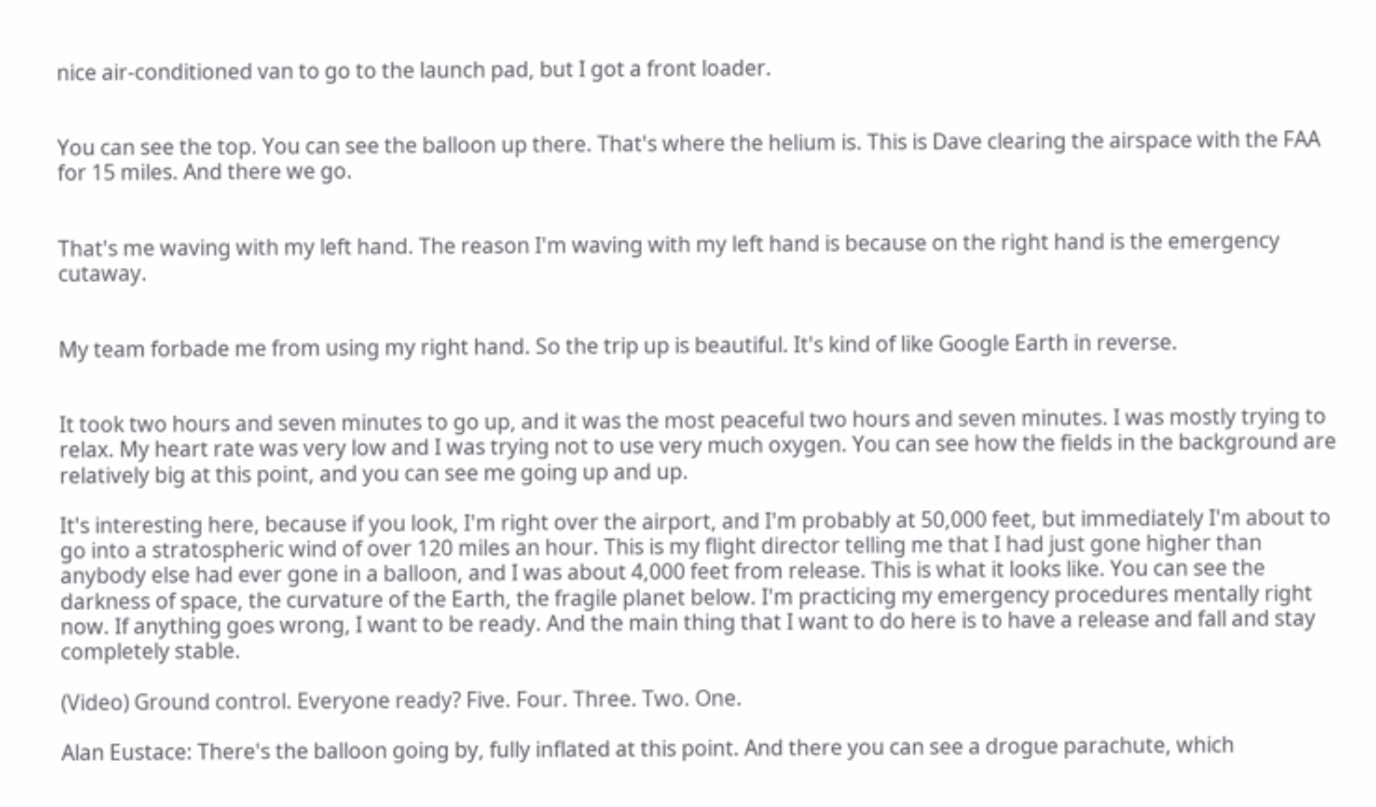nice air-conditioned van to go to the launch pad, but I got a front loader.


You can see the top. You can see the balloon up there. That's where the helium is. This is Dave clearing the airspace with the FAA for 15 miles. And there we go.


That's me waving with my left hand. The reason I'm waving with my left hand is because on the right hand is the emergency cutaway.


My team forbade me from using my right hand. So the trip up is beautiful. It's kind of like Google Earth in reverse.


It took two hours and seven minutes to go up, and it was the most peaceful two hours and seven minutes. I was mostly trying to relax. My heart rate was very low and I was trying not to use very much oxygen. You can see how the fields in the background are relatively big at this point, and you can see me going up and up.

It's interesting here, because if you look, I'm right over the airport, and I'm probably at 50,000 feet, but immediately I'm about to go into a stratospheric wind of over 120 miles an hour. This is my flight director telling me that I had just gone higher than anybody else had ever gone in a balloon, and I was about 4,000 feet from release. This is what it looks like. You can see the darkness of space, the curvature of the Earth, the fragile planet below. I'm practicing my emergency procedures mentally right now. If anything goes wrong, I want to be ready. And the main thing that I want to do here is to have a release and fall and stay completely stable.

(Video) Ground control. Everyone ready? Five. Four. Three. Two. One.

Alan Eustace: There's the balloon going by, fully inflated at this point. And there you can see a drogue parachute, which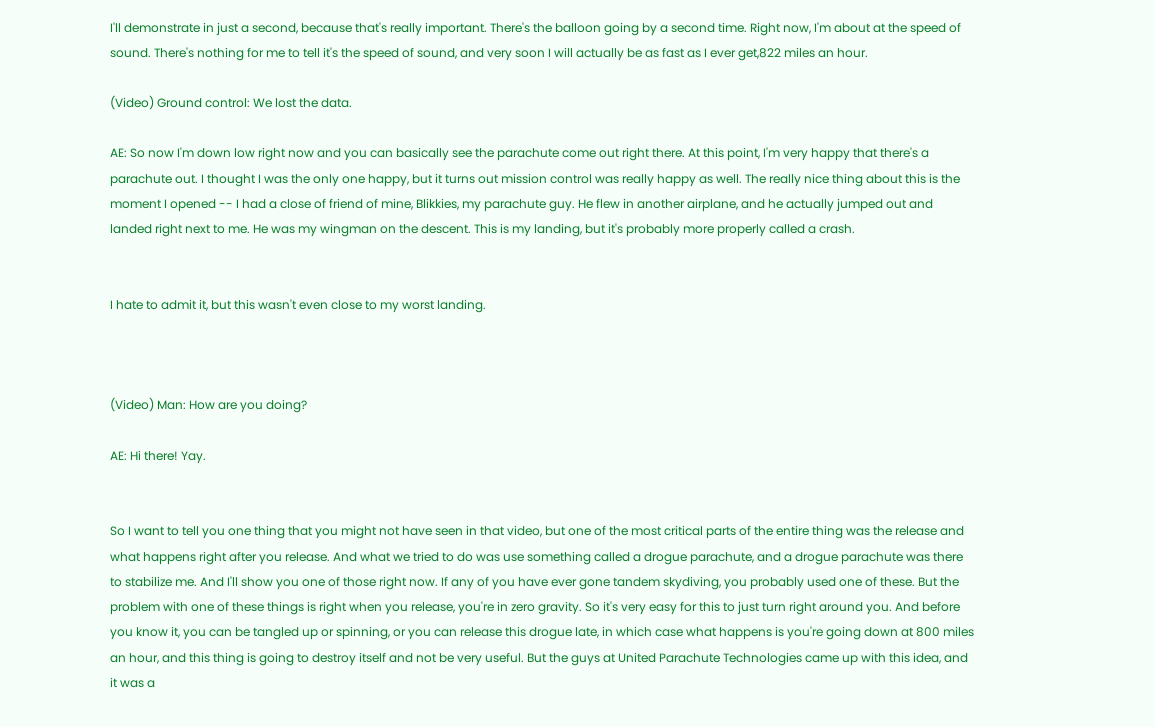I'll demonstrate in just a second, because that's really important. There's the balloon going by a second time. Right now, I'm about at the speed of sound. There's nothing for me to tell it's the speed of sound, and very soon I will actually be as fast as I ever get,822 miles an hour.

(Video) Ground control: We lost the data.

AE: So now I'm down low right now and you can basically see the parachute come out right there. At this point, I'm very happy that there's a parachute out. I thought I was the only one happy, but it turns out mission control was really happy as well. The really nice thing about this is the moment I opened -- I had a close of friend of mine, Blikkies, my parachute guy. He flew in another airplane, and he actually jumped out and landed right next to me. He was my wingman on the descent. This is my landing, but it's probably more properly called a crash.


I hate to admit it, but this wasn't even close to my worst landing.



(Video) Man: How are you doing?

AE: Hi there! Yay.


So I want to tell you one thing that you might not have seen in that video, but one of the most critical parts of the entire thing was the release and what happens right after you release. And what we tried to do was use something called a drogue parachute, and a drogue parachute was there to stabilize me. And I'll show you one of those right now. If any of you have ever gone tandem skydiving, you probably used one of these. But the problem with one of these things is right when you release, you're in zero gravity. So it's very easy for this to just turn right around you. And before you know it, you can be tangled up or spinning, or you can release this drogue late, in which case what happens is you're going down at 800 miles an hour, and this thing is going to destroy itself and not be very useful. But the guys at United Parachute Technologies came up with this idea, and it was a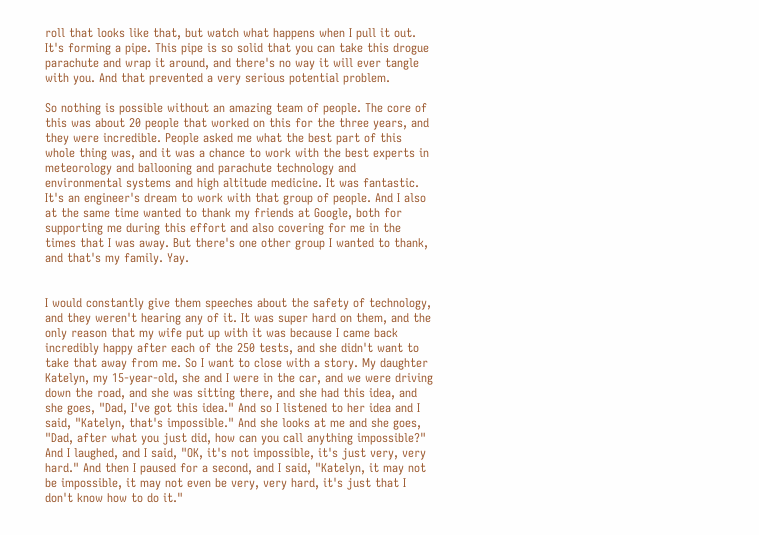roll that looks like that, but watch what happens when I pull it out. It's forming a pipe. This pipe is so solid that you can take this drogue parachute and wrap it around, and there's no way it will ever tangle with you. And that prevented a very serious potential problem.

So nothing is possible without an amazing team of people. The core of this was about 20 people that worked on this for the three years, and they were incredible. People asked me what the best part of this whole thing was, and it was a chance to work with the best experts in meteorology and ballooning and parachute technology and environmental systems and high altitude medicine. It was fantastic. It's an engineer's dream to work with that group of people. And I also at the same time wanted to thank my friends at Google, both for supporting me during this effort and also covering for me in the times that I was away. But there's one other group I wanted to thank, and that's my family. Yay.


I would constantly give them speeches about the safety of technology, and they weren't hearing any of it. It was super hard on them, and the only reason that my wife put up with it was because I came back incredibly happy after each of the 250 tests, and she didn't want to take that away from me. So I want to close with a story. My daughter Katelyn, my 15-year-old, she and I were in the car, and we were driving down the road, and she was sitting there, and she had this idea, and she goes, "Dad, I've got this idea." And so I listened to her idea and I said, "Katelyn, that's impossible." And she looks at me and she goes, "Dad, after what you just did, how can you call anything impossible?" And I laughed, and I said, "OK, it's not impossible, it's just very, very hard." And then I paused for a second, and I said, "Katelyn, it may not be impossible, it may not even be very, very hard, it's just that I don't know how to do it."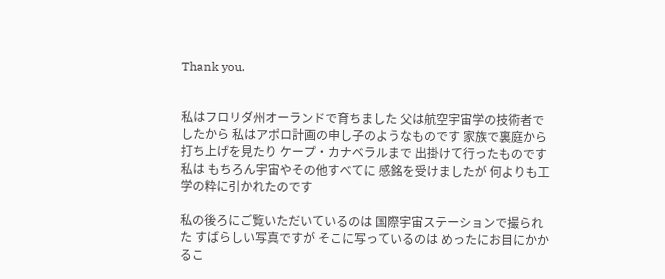Thank you.


私はフロリダ州オーランドで育ちました 父は航空宇宙学の技術者でしたから 私はアポロ計画の申し子のようなものです 家族で裏庭から打ち上げを見たり ケープ・カナベラルまで 出掛けて行ったものです 私は もちろん宇宙やその他すべてに 感銘を受けましたが 何よりも工学の粋に引かれたのです

私の後ろにご覧いただいているのは 国際宇宙ステーションで撮られた すばらしい写真ですが そこに写っているのは めったにお目にかかるこ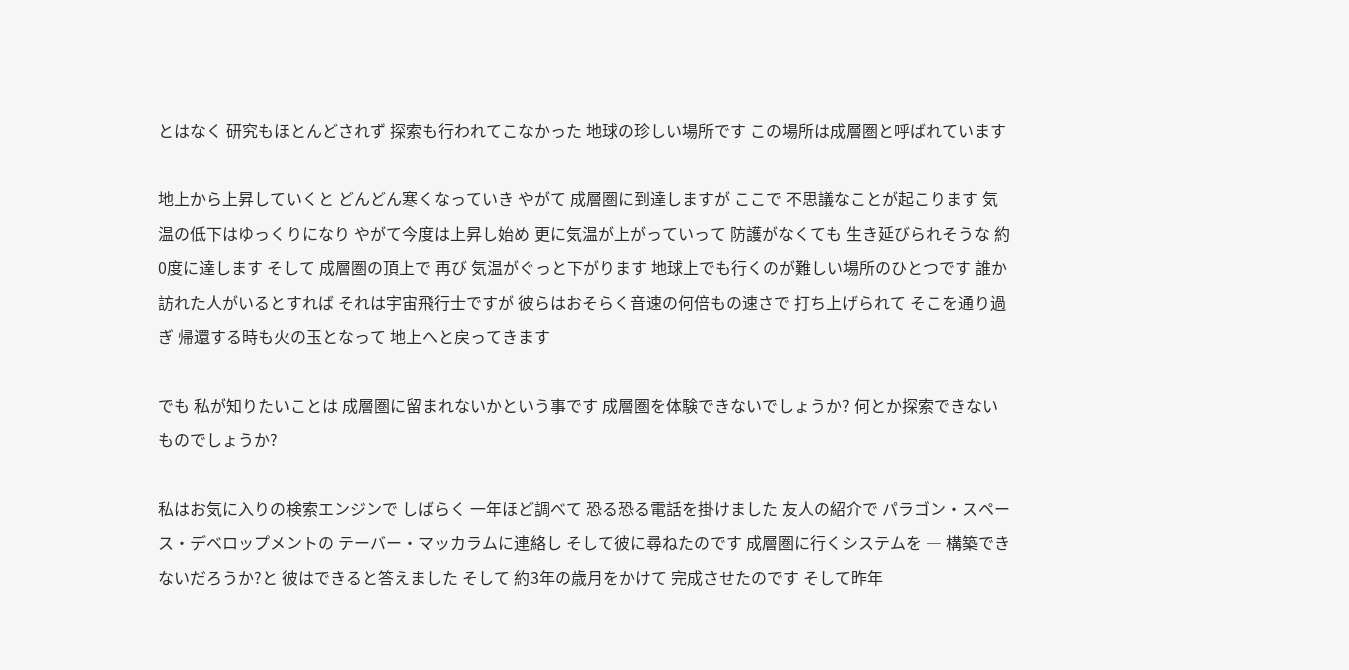とはなく 研究もほとんどされず 探索も行われてこなかった 地球の珍しい場所です この場所は成層圏と呼ばれています

地上から上昇していくと どんどん寒くなっていき やがて 成層圏に到達しますが ここで 不思議なことが起こります 気温の低下はゆっくりになり やがて今度は上昇し始め 更に気温が上がっていって 防護がなくても 生き延びられそうな 約0度に達します そして 成層圏の頂上で 再び 気温がぐっと下がります 地球上でも行くのが難しい場所のひとつです 誰か訪れた人がいるとすれば それは宇宙飛行士ですが 彼らはおそらく音速の何倍もの速さで 打ち上げられて そこを通り過ぎ 帰還する時も火の玉となって 地上へと戻ってきます

でも 私が知りたいことは 成層圏に留まれないかという事です 成層圏を体験できないでしょうか? 何とか探索できないものでしょうか?

私はお気に入りの検索エンジンで しばらく 一年ほど調べて 恐る恐る電話を掛けました 友人の紹介で パラゴン・スペース・デベロップメントの テーバー・マッカラムに連絡し そして彼に尋ねたのです 成層圏に行くシステムを ― 構築できないだろうか?と 彼はできると答えました そして 約3年の歳月をかけて 完成させたのです そして昨年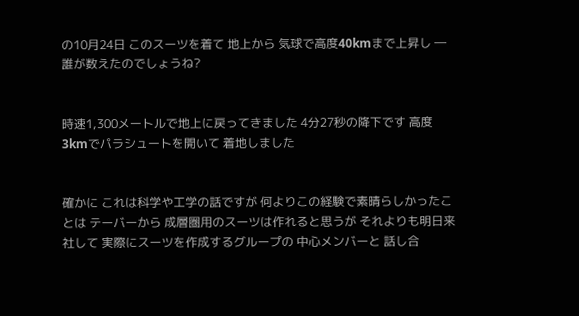の10月24日 このスーツを着て 地上から 気球で高度40kmまで上昇し ― 誰が数えたのでしょうね?


時速1,300メートルで地上に戻ってきました 4分27秒の降下です 高度3kmでパラシュートを開いて 着地しました


確かに これは科学や工学の話ですが 何よりこの経験で素晴らしかったことは テーバーから 成層圏用のスーツは作れると思うが それよりも明日来社して 実際にスーツを作成するグループの 中心メンバーと 話し合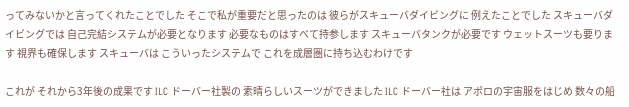ってみないかと言ってくれたことでした そこで私が重要だと思ったのは 彼らがスキューバダイビングに 例えたことでした スキューバダイビングでは 自己完結システムが必要となります 必要なものはすべて持参します スキューバタンクが必要です ウェットスーツも要ります 視界も確保します スキューバは こういったシステムで これを成層圏に持ち込むわけです

これが それから3年後の成果です ILC ドーバー社製の 素晴らしいスーツができました ILC ドーバー社は アポロの宇宙服をはじめ 数々の船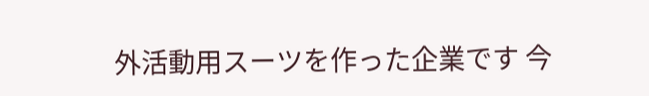外活動用スーツを作った企業です 今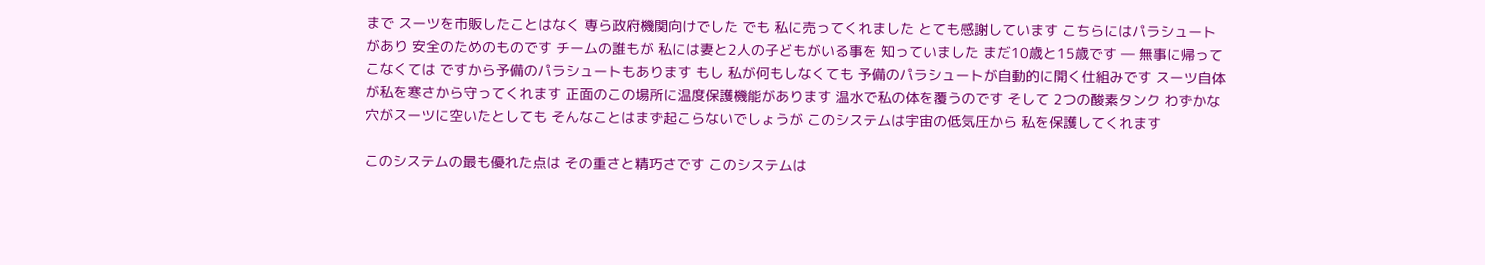まで スーツを市販したことはなく 専ら政府機関向けでした でも 私に売ってくれました とても感謝しています こちらにはパラシュートがあり 安全のためのものです チームの誰もが 私には妻と2人の子どもがいる事を 知っていました まだ10歳と15歳です ― 無事に帰ってこなくては ですから予備のパラシュートもあります もし 私が何もしなくても 予備のパラシュートが自動的に開く仕組みです スーツ自体が私を寒さから守ってくれます 正面のこの場所に温度保護機能があります 温水で私の体を覆うのです そして 2つの酸素タンク わずかな穴がスーツに空いたとしても そんなことはまず起こらないでしょうが このシステムは宇宙の低気圧から 私を保護してくれます

このシステムの最も優れた点は その重さと精巧さです このシステムは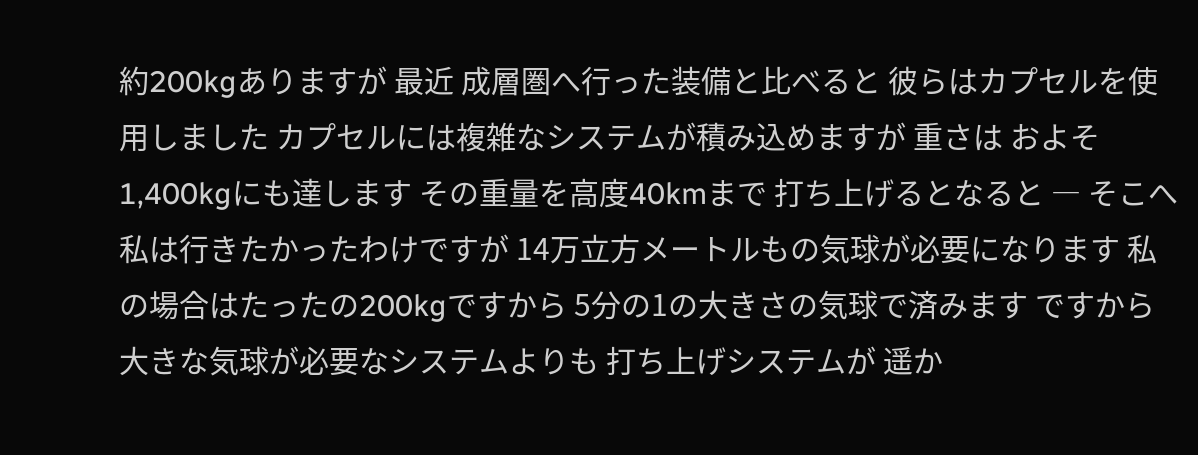約200kgありますが 最近 成層圏へ行った装備と比べると 彼らはカプセルを使用しました カプセルには複雑なシステムが積み込めますが 重さは およそ1,400kgにも達します その重量を高度40kmまで 打ち上げるとなると ― そこへ私は行きたかったわけですが 14万立方メートルもの気球が必要になります 私の場合はたったの200kgですから 5分の1の大きさの気球で済みます ですから 大きな気球が必要なシステムよりも 打ち上げシステムが 遥か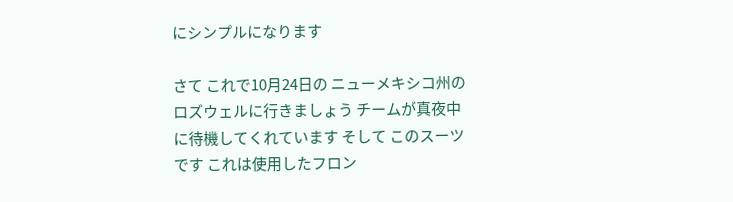にシンプルになります

さて これで10月24日の ニューメキシコ州のロズウェルに行きましょう チームが真夜中に待機してくれています そして このスーツです これは使用したフロン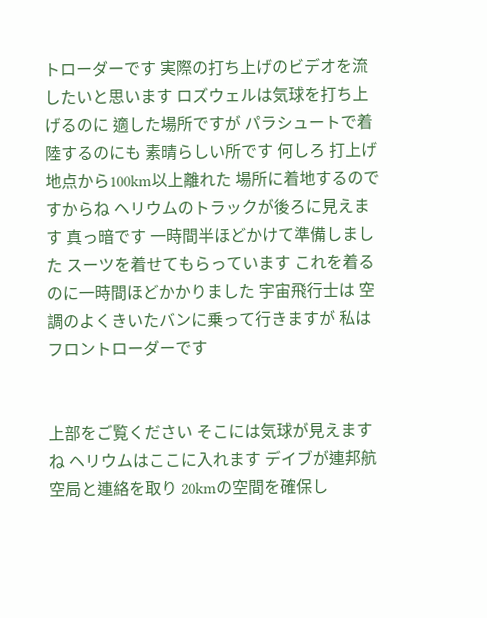トローダーです 実際の打ち上げのビデオを流したいと思います ロズウェルは気球を打ち上げるのに 適した場所ですが パラシュートで着陸するのにも 素晴らしい所です 何しろ 打上げ地点から100km以上離れた 場所に着地するのですからね ヘリウムのトラックが後ろに見えます 真っ暗です 一時間半ほどかけて準備しました スーツを着せてもらっています これを着るのに一時間ほどかかりました 宇宙飛行士は 空調のよくきいたバンに乗って行きますが 私はフロントローダーです


上部をご覧ください そこには気球が見えますね ヘリウムはここに入れます デイブが連邦航空局と連絡を取り 20kmの空間を確保し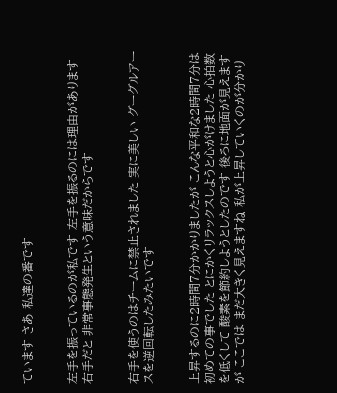ています さあ 私達の番です


左手を振っているのが私です 左手を振るのには理由があります 右手だと 非常事態発生という意味だからです


右手を使うのはチームに禁止されました 実に美しい グーグルアースを逆回転したみたいです


上昇するのに2時間7分かかりましたが こんな平和な2時間7分は初めての事でした とにかくリラックスしようと心がけました 心拍数を低くして 酸素を節約しようとしたのです 後ろに地面が見えますが ここでは まだ大きく見えますね 私が上昇していくのが分かり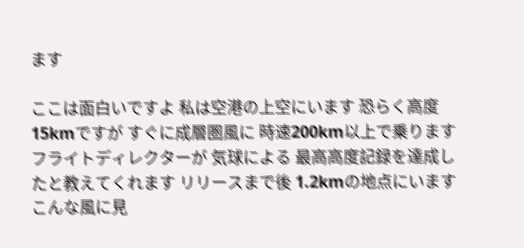ます

ここは面白いですよ 私は空港の上空にいます 恐らく高度15kmですが すぐに成層圏風に 時速200km以上で乗ります フライトディレクターが 気球による 最高高度記録を達成したと教えてくれます リリースまで後 1.2kmの地点にいます こんな風に見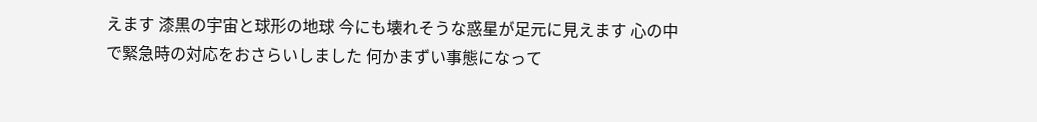えます 漆黒の宇宙と球形の地球 今にも壊れそうな惑星が足元に見えます 心の中で緊急時の対応をおさらいしました 何かまずい事態になって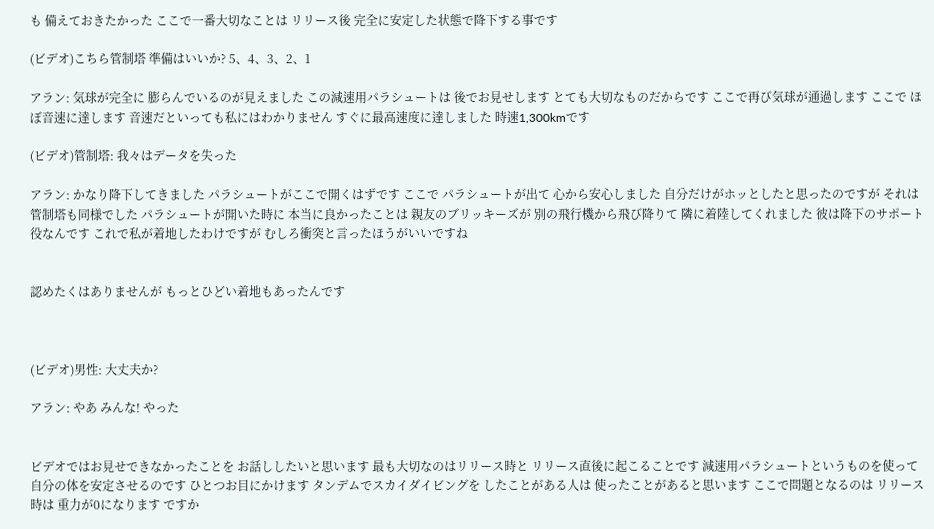も 備えておきたかった ここで一番大切なことは リリース後 完全に安定した状態で降下する事です

(ビデオ)こちら管制塔 準備はいいか? 5、4、3、2、1

アラン: 気球が完全に 膨らんでいるのが見えました この減速用パラシュートは 後でお見せします とても大切なものだからです ここで再び気球が通過します ここで ほぼ音速に達します 音速だといっても私にはわかりません すぐに最高速度に達しました 時速1,300kmです

(ビデオ)管制塔: 我々はデータを失った

アラン: かなり降下してきました パラシュートがここで開くはずです ここで パラシュートが出て 心から安心しました 自分だけがホッとしたと思ったのですが それは管制塔も同様でした パラシュートが開いた時に 本当に良かったことは 親友のブリッキーズが 別の飛行機から飛び降りて 隣に着陸してくれました 彼は降下のサポート役なんです これで私が着地したわけですが むしろ衝突と言ったほうがいいですね


認めたくはありませんが もっとひどい着地もあったんです



(ビデオ)男性: 大丈夫か?

アラン: やあ みんな! やった


ビデオではお見せできなかったことを お話ししたいと思います 最も大切なのはリリース時と リリース直後に起こることです 減速用パラシュートというものを使って 自分の体を安定させるのです ひとつお目にかけます タンデムでスカイダイビングを したことがある人は 使ったことがあると思います ここで問題となるのは リリース時は 重力が0になります ですか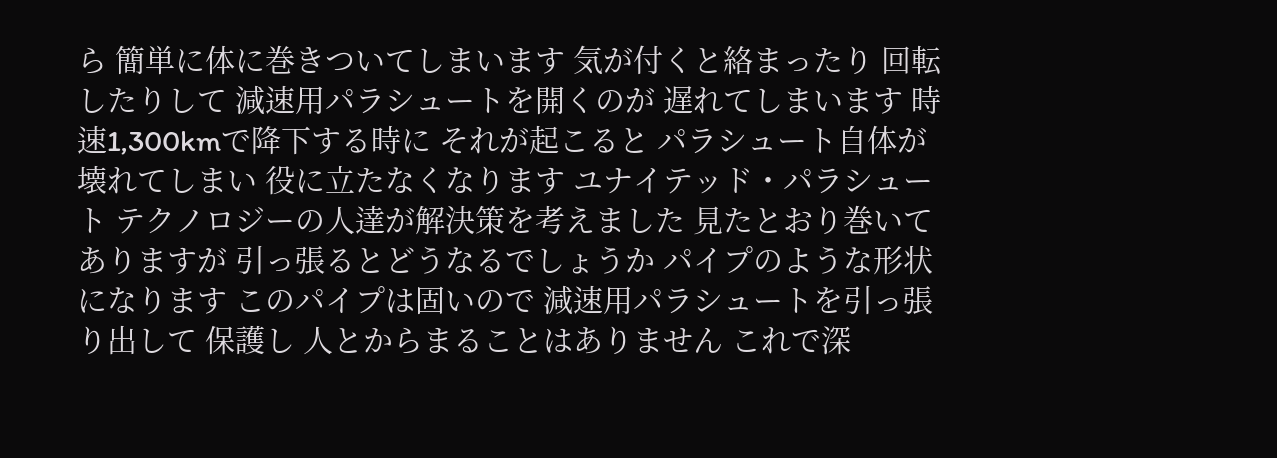ら 簡単に体に巻きついてしまいます 気が付くと絡まったり 回転したりして 減速用パラシュートを開くのが 遅れてしまいます 時速1,300kmで降下する時に それが起こると パラシュート自体が壊れてしまい 役に立たなくなります ユナイテッド・パラシュート テクノロジーの人達が解決策を考えました 見たとおり巻いてありますが 引っ張るとどうなるでしょうか パイプのような形状になります このパイプは固いので 減速用パラシュートを引っ張り出して 保護し 人とからまることはありません これで深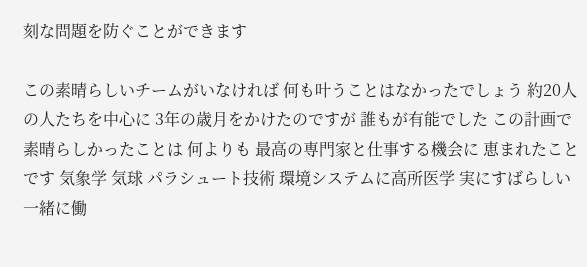刻な問題を防ぐことができます

この素晴らしいチームがいなければ 何も叶うことはなかったでしょう 約20人の人たちを中心に 3年の歳月をかけたのですが 誰もが有能でした この計画で素晴らしかったことは 何よりも 最高の専門家と仕事する機会に 恵まれたことです 気象学 気球 パラシュート技術 環境システムに高所医学 実にすばらしい 一緒に働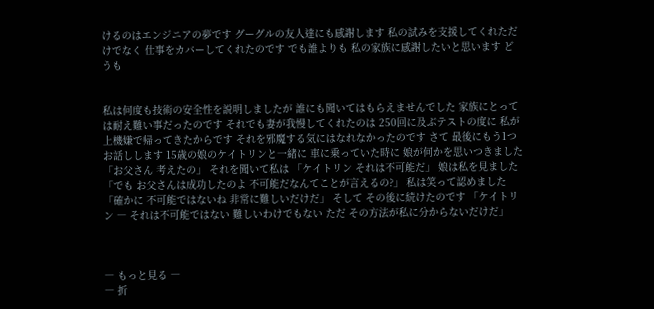けるのはエンジニアの夢です グーグルの友人達にも感謝します 私の試みを支援してくれただけでなく 仕事をカバーしてくれたのです でも誰よりも 私の家族に感謝したいと思います どうも


私は何度も技術の安全性を説明しましたが 誰にも聞いてはもらえませんでした 家族にとっては耐え難い事だったのです それでも妻が我慢してくれたのは 250回に及ぶテストの度に 私が上機嫌で帰ってきたからです それを邪魔する気にはなれなかったのです さて 最後にもう1つお話しします 15歳の娘のケイトリンと一緒に 車に乗っていた時に 娘が何かを思いつきました 「お父さん 考えたの」 それを聞いて私は 「ケイトリン それは不可能だ」 娘は私を見ました 「でも お父さんは成功したのよ 不可能だなんてことが言えるの?」 私は笑って認めました 「確かに 不可能ではないね 非常に難しいだけだ」 そして その後に続けたのです 「ケイトリン ― それは不可能ではない 難しいわけでもない ただ その方法が私に分からないだけだ」



― もっと見る ―
― 折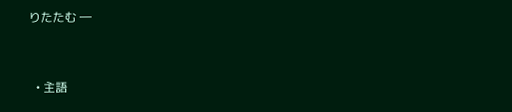りたたむ ―


  • 主語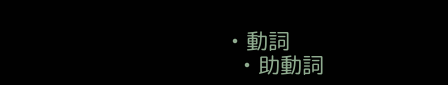• 動詞
  • 助動詞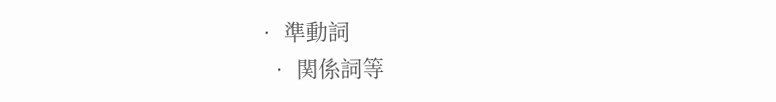• 準動詞
  • 関係詞等